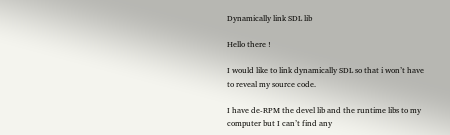Dynamically link SDL lib

Hello there !

I would like to link dynamically SDL so that i won’t have to reveal my source code.

I have de-RPM the devel lib and the runtime libs to my computer but I can’t find any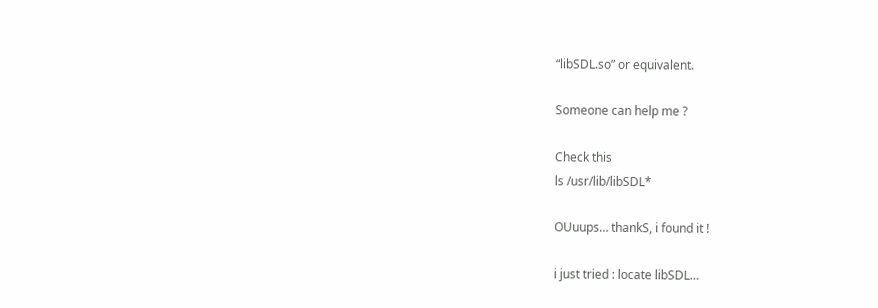“libSDL.so” or equivalent.

Someone can help me ?

Check this
ls /usr/lib/libSDL*

OUuups… thankS, i found it !

i just tried : locate libSDL…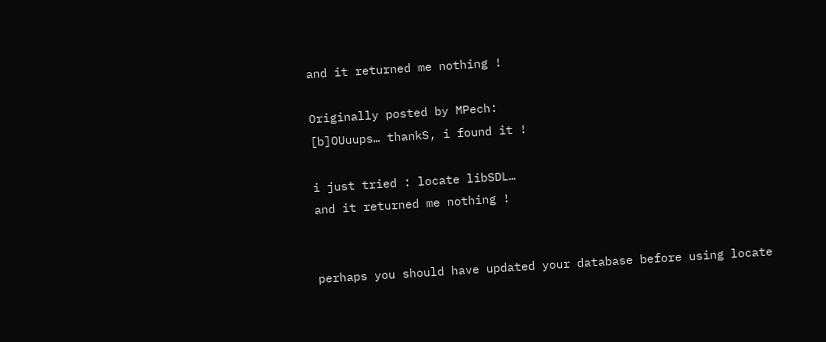and it returned me nothing !

Originally posted by MPech:
[b]OUuups… thankS, i found it !

i just tried : locate libSDL…
and it returned me nothing !


perhaps you should have updated your database before using locate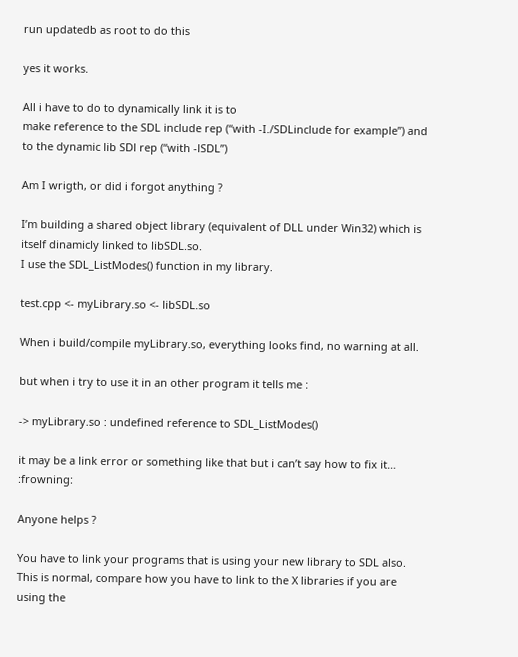run updatedb as root to do this

yes it works.

All i have to do to dynamically link it is to
make reference to the SDL include rep (“with -I./SDLinclude for example”) and to the dynamic lib SDl rep (“with -lSDL”)

Am I wrigth, or did i forgot anything ?

I’m building a shared object library (equivalent of DLL under Win32) which is itself dinamicly linked to libSDL.so.
I use the SDL_ListModes() function in my library.

test.cpp <- myLibrary.so <- libSDL.so

When i build/compile myLibrary.so, everything looks find, no warning at all.

but when i try to use it in an other program it tells me :

-> myLibrary.so : undefined reference to SDL_ListModes()

it may be a link error or something like that but i can’t say how to fix it… :frowning:

Anyone helps ?

You have to link your programs that is using your new library to SDL also. This is normal, compare how you have to link to the X libraries if you are using the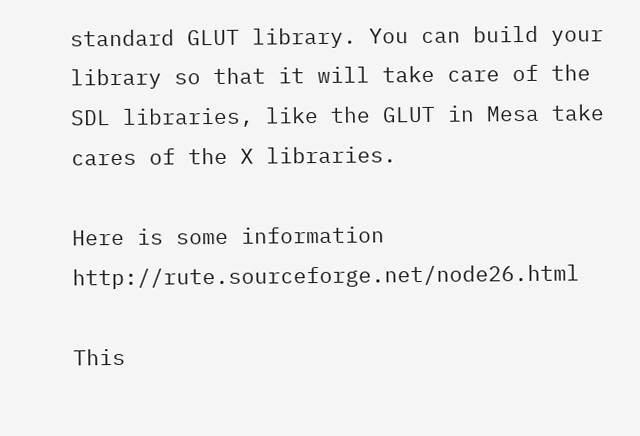standard GLUT library. You can build your library so that it will take care of the SDL libraries, like the GLUT in Mesa take cares of the X libraries.

Here is some information http://rute.sourceforge.net/node26.html

This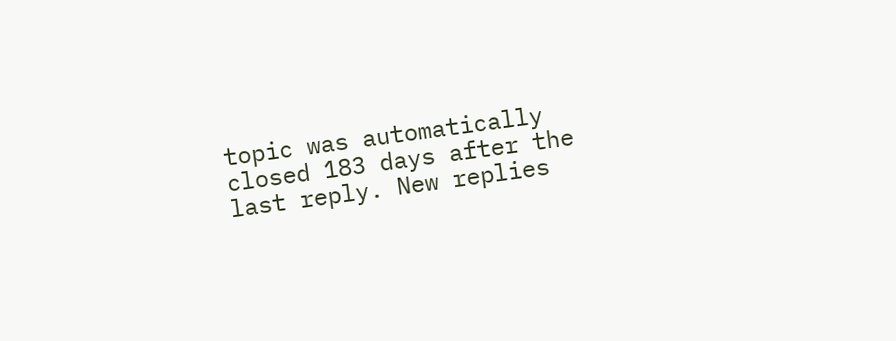topic was automatically closed 183 days after the last reply. New replies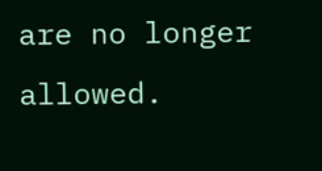are no longer allowed.